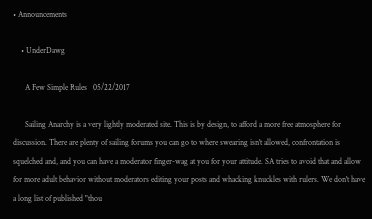• Announcements

    • UnderDawg

      A Few Simple Rules   05/22/2017

      Sailing Anarchy is a very lightly moderated site. This is by design, to afford a more free atmosphere for discussion. There are plenty of sailing forums you can go to where swearing isn't allowed, confrontation is squelched and, and you can have a moderator finger-wag at you for your attitude. SA tries to avoid that and allow for more adult behavior without moderators editing your posts and whacking knuckles with rulers. We don't have a long list of published "thou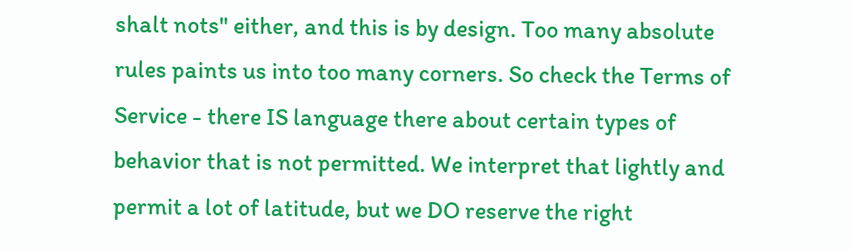shalt nots" either, and this is by design. Too many absolute rules paints us into too many corners. So check the Terms of Service - there IS language there about certain types of behavior that is not permitted. We interpret that lightly and permit a lot of latitude, but we DO reserve the right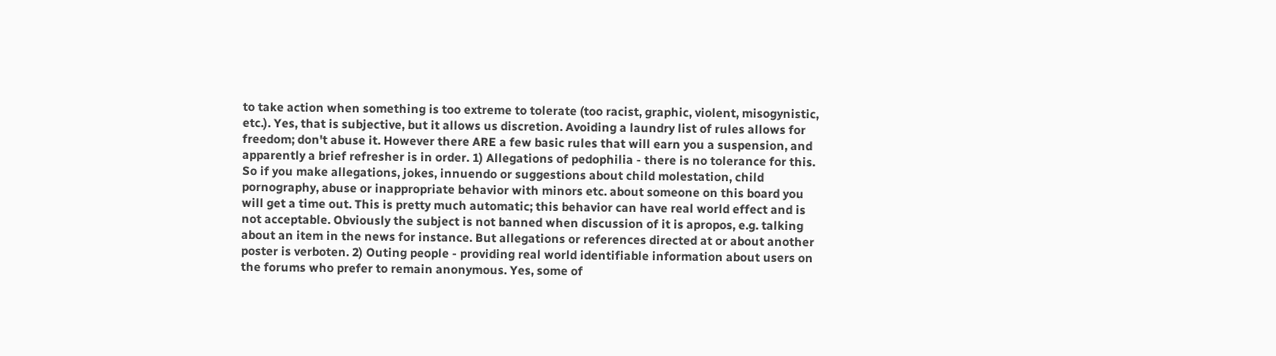to take action when something is too extreme to tolerate (too racist, graphic, violent, misogynistic, etc.). Yes, that is subjective, but it allows us discretion. Avoiding a laundry list of rules allows for freedom; don't abuse it. However there ARE a few basic rules that will earn you a suspension, and apparently a brief refresher is in order. 1) Allegations of pedophilia - there is no tolerance for this. So if you make allegations, jokes, innuendo or suggestions about child molestation, child pornography, abuse or inappropriate behavior with minors etc. about someone on this board you will get a time out. This is pretty much automatic; this behavior can have real world effect and is not acceptable. Obviously the subject is not banned when discussion of it is apropos, e.g. talking about an item in the news for instance. But allegations or references directed at or about another poster is verboten. 2) Outing people - providing real world identifiable information about users on the forums who prefer to remain anonymous. Yes, some of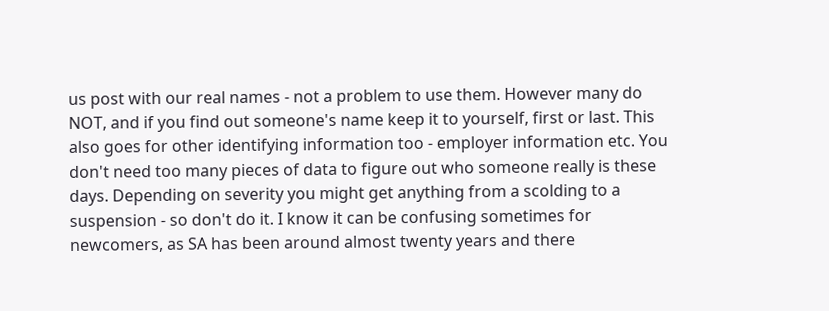us post with our real names - not a problem to use them. However many do NOT, and if you find out someone's name keep it to yourself, first or last. This also goes for other identifying information too - employer information etc. You don't need too many pieces of data to figure out who someone really is these days. Depending on severity you might get anything from a scolding to a suspension - so don't do it. I know it can be confusing sometimes for newcomers, as SA has been around almost twenty years and there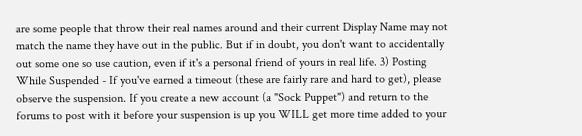are some people that throw their real names around and their current Display Name may not match the name they have out in the public. But if in doubt, you don't want to accidentally out some one so use caution, even if it's a personal friend of yours in real life. 3) Posting While Suspended - If you've earned a timeout (these are fairly rare and hard to get), please observe the suspension. If you create a new account (a "Sock Puppet") and return to the forums to post with it before your suspension is up you WILL get more time added to your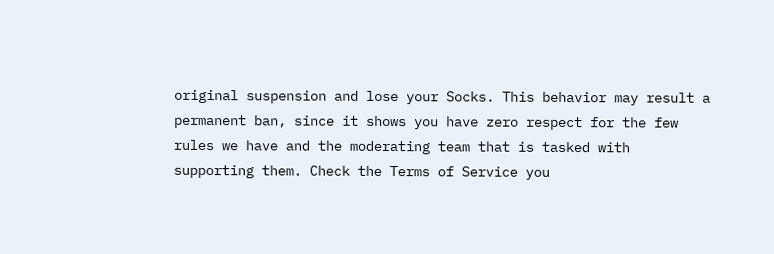original suspension and lose your Socks. This behavior may result a permanent ban, since it shows you have zero respect for the few rules we have and the moderating team that is tasked with supporting them. Check the Terms of Service you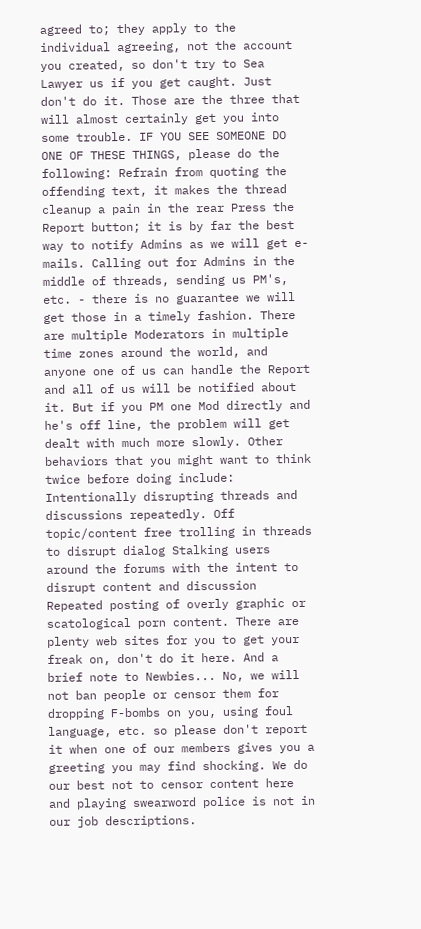agreed to; they apply to the individual agreeing, not the account you created, so don't try to Sea Lawyer us if you get caught. Just don't do it. Those are the three that will almost certainly get you into some trouble. IF YOU SEE SOMEONE DO ONE OF THESE THINGS, please do the following: Refrain from quoting the offending text, it makes the thread cleanup a pain in the rear Press the Report button; it is by far the best way to notify Admins as we will get e-mails. Calling out for Admins in the middle of threads, sending us PM's, etc. - there is no guarantee we will get those in a timely fashion. There are multiple Moderators in multiple time zones around the world, and anyone one of us can handle the Report and all of us will be notified about it. But if you PM one Mod directly and he's off line, the problem will get dealt with much more slowly. Other behaviors that you might want to think twice before doing include: Intentionally disrupting threads and discussions repeatedly. Off topic/content free trolling in threads to disrupt dialog Stalking users around the forums with the intent to disrupt content and discussion Repeated posting of overly graphic or scatological porn content. There are plenty web sites for you to get your freak on, don't do it here. And a brief note to Newbies... No, we will not ban people or censor them for dropping F-bombs on you, using foul language, etc. so please don't report it when one of our members gives you a greeting you may find shocking. We do our best not to censor content here and playing swearword police is not in our job descriptions.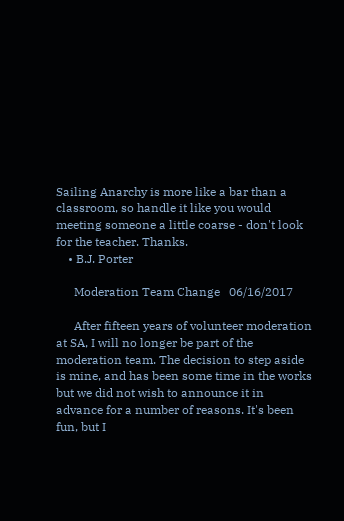Sailing Anarchy is more like a bar than a classroom, so handle it like you would meeting someone a little coarse - don't look for the teacher. Thanks.
    • B.J. Porter

      Moderation Team Change   06/16/2017

      After fifteen years of volunteer moderation at SA, I will no longer be part of the moderation team. The decision to step aside is mine, and has been some time in the works but we did not wish to announce it in advance for a number of reasons. It's been fun, but I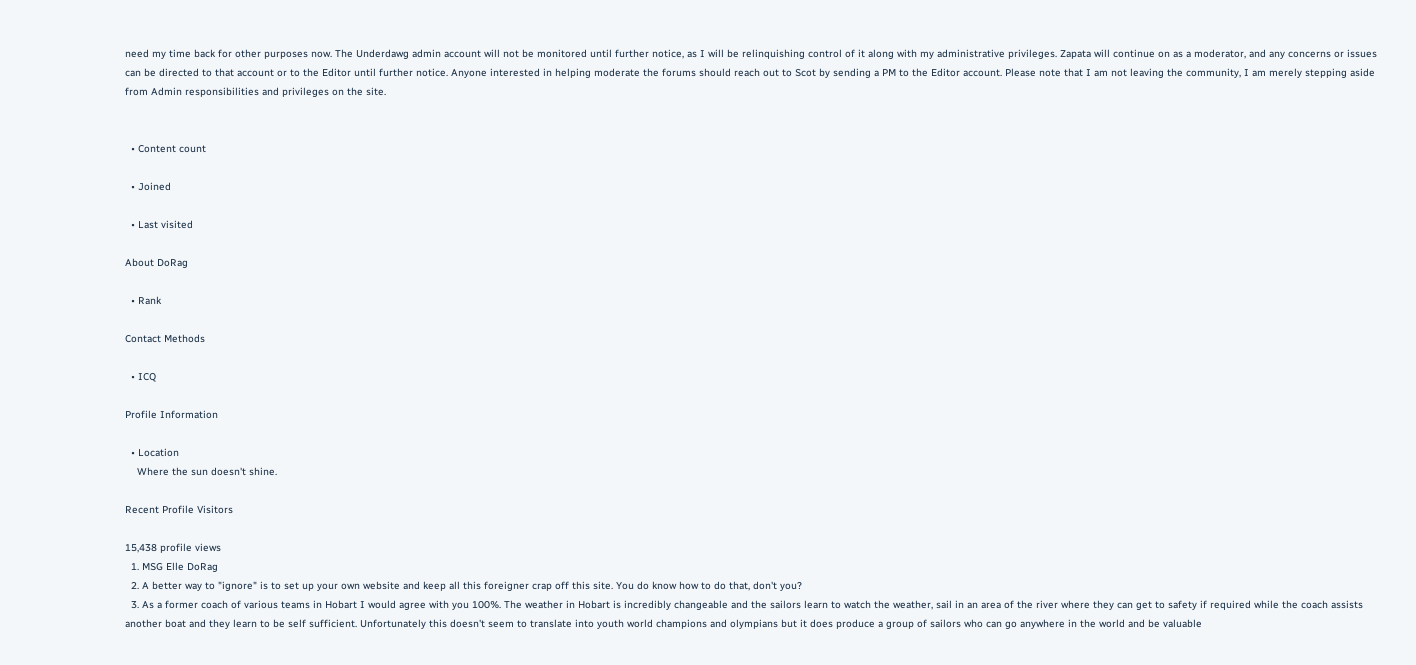need my time back for other purposes now. The Underdawg admin account will not be monitored until further notice, as I will be relinquishing control of it along with my administrative privileges. Zapata will continue on as a moderator, and any concerns or issues can be directed to that account or to the Editor until further notice. Anyone interested in helping moderate the forums should reach out to Scot by sending a PM to the Editor account. Please note that I am not leaving the community, I am merely stepping aside from Admin responsibilities and privileges on the site.


  • Content count

  • Joined

  • Last visited

About DoRag

  • Rank

Contact Methods

  • ICQ

Profile Information

  • Location
    Where the sun doesn't shine.

Recent Profile Visitors

15,438 profile views
  1. MSG Elle DoRag
  2. A better way to "ignore" is to set up your own website and keep all this foreigner crap off this site. You do know how to do that, don't you?
  3. As a former coach of various teams in Hobart I would agree with you 100%. The weather in Hobart is incredibly changeable and the sailors learn to watch the weather, sail in an area of the river where they can get to safety if required while the coach assists another boat and they learn to be self sufficient. Unfortunately this doesn't seem to translate into youth world champions and olympians but it does produce a group of sailors who can go anywhere in the world and be valuable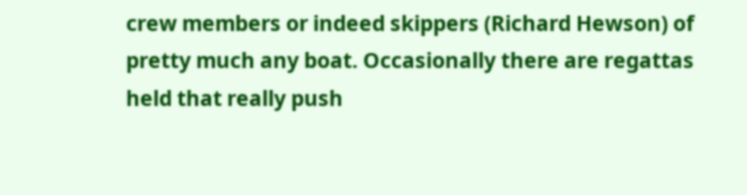crew members or indeed skippers (Richard Hewson) of pretty much any boat. Occasionally there are regattas held that really push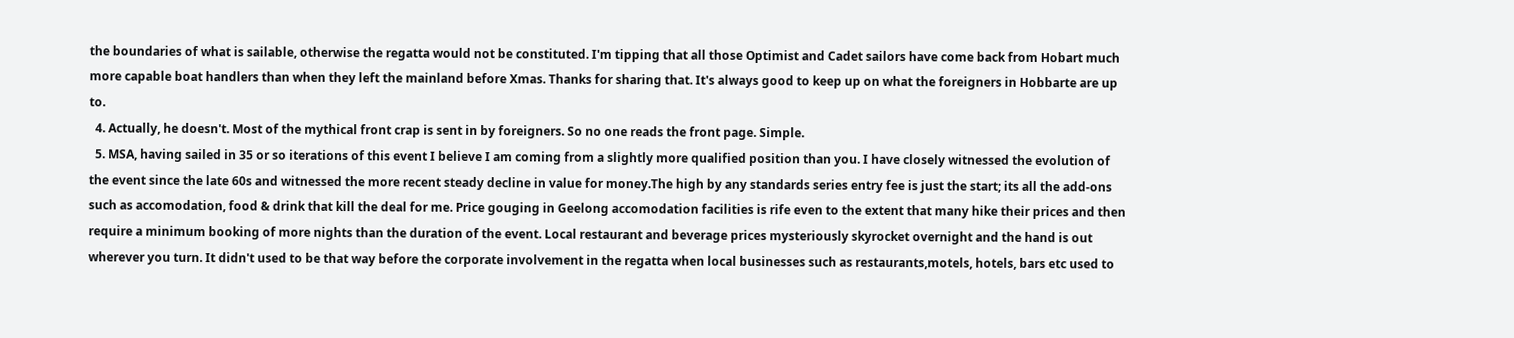the boundaries of what is sailable, otherwise the regatta would not be constituted. I'm tipping that all those Optimist and Cadet sailors have come back from Hobart much more capable boat handlers than when they left the mainland before Xmas. Thanks for sharing that. It's always good to keep up on what the foreigners in Hobbarte are up to.
  4. Actually, he doesn't. Most of the mythical front crap is sent in by foreigners. So no one reads the front page. Simple.
  5. MSA, having sailed in 35 or so iterations of this event I believe I am coming from a slightly more qualified position than you. I have closely witnessed the evolution of the event since the late 60s and witnessed the more recent steady decline in value for money.The high by any standards series entry fee is just the start; its all the add-ons such as accomodation, food & drink that kill the deal for me. Price gouging in Geelong accomodation facilities is rife even to the extent that many hike their prices and then require a minimum booking of more nights than the duration of the event. Local restaurant and beverage prices mysteriously skyrocket overnight and the hand is out wherever you turn. It didn't used to be that way before the corporate involvement in the regatta when local businesses such as restaurants,motels, hotels, bars etc used to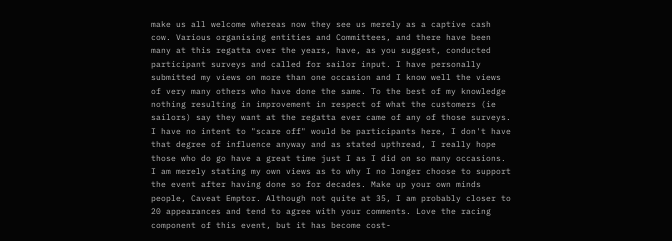make us all welcome whereas now they see us merely as a captive cash cow. Various organising entities and Committees, and there have been many at this regatta over the years, have, as you suggest, conducted participant surveys and called for sailor input. I have personally submitted my views on more than one occasion and I know well the views of very many others who have done the same. To the best of my knowledge nothing resulting in improvement in respect of what the customers (ie sailors) say they want at the regatta ever came of any of those surveys. I have no intent to "scare off" would be participants here, I don't have that degree of influence anyway and as stated upthread, I really hope those who do go have a great time just I as I did on so many occasions. I am merely stating my own views as to why I no longer choose to support the event after having done so for decades. Make up your own minds people, Caveat Emptor. Although not quite at 35, I am probably closer to 20 appearances and tend to agree with your comments. Love the racing component of this event, but it has become cost-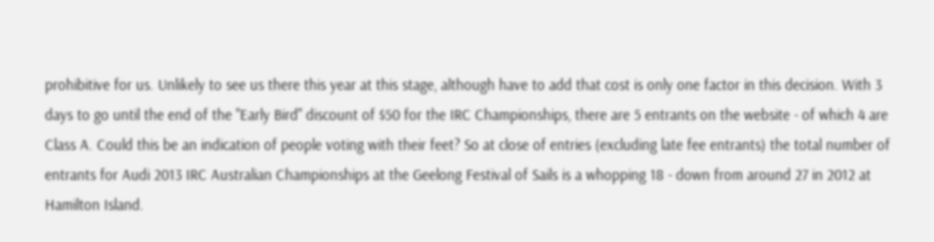prohibitive for us. Unlikely to see us there this year at this stage, although have to add that cost is only one factor in this decision. With 3 days to go until the end of the "Early Bird" discount of $50 for the IRC Championships, there are 5 entrants on the website - of which 4 are Class A. Could this be an indication of people voting with their feet? So at close of entries (excluding late fee entrants) the total number of entrants for Audi 2013 IRC Australian Championships at the Geelong Festival of Sails is a whopping 18 - down from around 27 in 2012 at Hamilton Island.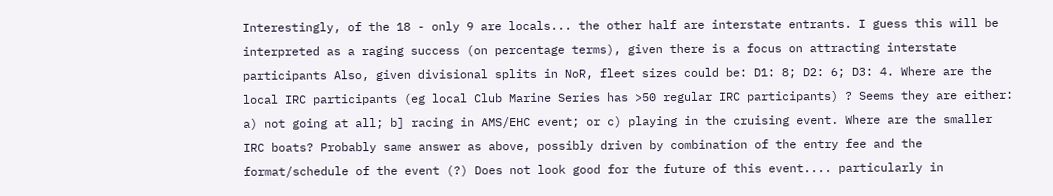Interestingly, of the 18 - only 9 are locals... the other half are interstate entrants. I guess this will be interpreted as a raging success (on percentage terms), given there is a focus on attracting interstate participants Also, given divisional splits in NoR, fleet sizes could be: D1: 8; D2: 6; D3: 4. Where are the local IRC participants (eg local Club Marine Series has >50 regular IRC participants) ? Seems they are either: a) not going at all; b] racing in AMS/EHC event; or c) playing in the cruising event. Where are the smaller IRC boats? Probably same answer as above, possibly driven by combination of the entry fee and the format/schedule of the event (?) Does not look good for the future of this event.... particularly in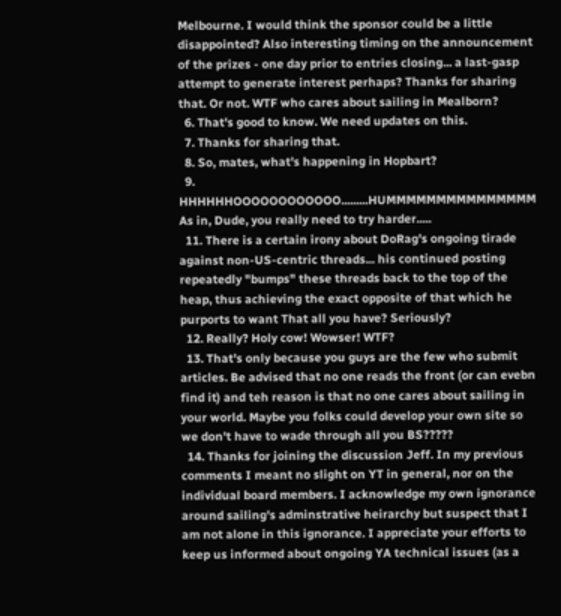Melbourne. I would think the sponsor could be a little disappointed? Also interesting timing on the announcement of the prizes - one day prior to entries closing... a last-gasp attempt to generate interest perhaps? Thanks for sharing that. Or not. WTF who cares about sailing in Mealborn?
  6. That's good to know. We need updates on this.
  7. Thanks for sharing that.
  8. So, mates, what's happening in Hopbart?
  9. HHHHHHOOOOOOOOOOOO.........HUMMMMMMMMMMMMMMM As in, Dude, you really need to try harder.....
  11. There is a certain irony about DoRag's ongoing tirade against non-US-centric threads... his continued posting repeatedly "bumps" these threads back to the top of the heap, thus achieving the exact opposite of that which he purports to want That all you have? Seriously?
  12. Really? Holy cow! Wowser! WTF?
  13. That's only because you guys are the few who submit articles. Be advised that no one reads the front (or can evebn find it) and teh reason is that no one cares about sailing in your world. Maybe you folks could develop your own site so we don't have to wade through all you BS?????
  14. Thanks for joining the discussion Jeff. In my previous comments I meant no slight on YT in general, nor on the individual board members. I acknowledge my own ignorance around sailing's adminstrative heirarchy but suspect that I am not alone in this ignorance. I appreciate your efforts to keep us informed about ongoing YA technical issues (as a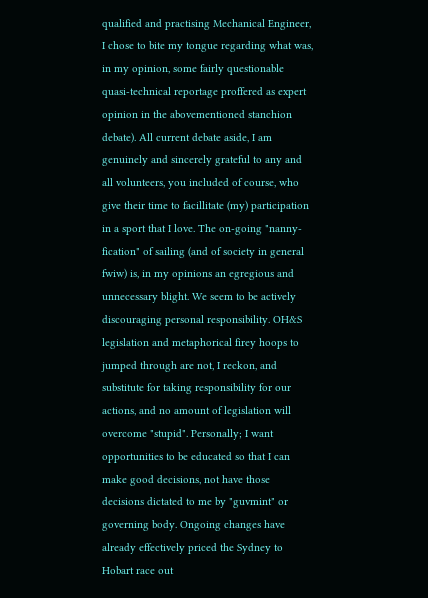qualified and practising Mechanical Engineer, I chose to bite my tongue regarding what was, in my opinion, some fairly questionable quasi-technical reportage proffered as expert opinion in the abovementioned stanchion debate). All current debate aside, I am genuinely and sincerely grateful to any and all volunteers, you included of course, who give their time to facillitate (my) participation in a sport that I love. The on-going "nanny-fication" of sailing (and of society in general fwiw) is, in my opinions an egregious and unnecessary blight. We seem to be actively discouraging personal responsibility. OH&S legislation and metaphorical firey hoops to jumped through are not, I reckon, and substitute for taking responsibility for our actions, and no amount of legislation will overcome "stupid". Personally; I want opportunities to be educated so that I can make good decisions, not have those decisions dictated to me by "guvmint" or governing body. Ongoing changes have already effectively priced the Sydney to Hobart race out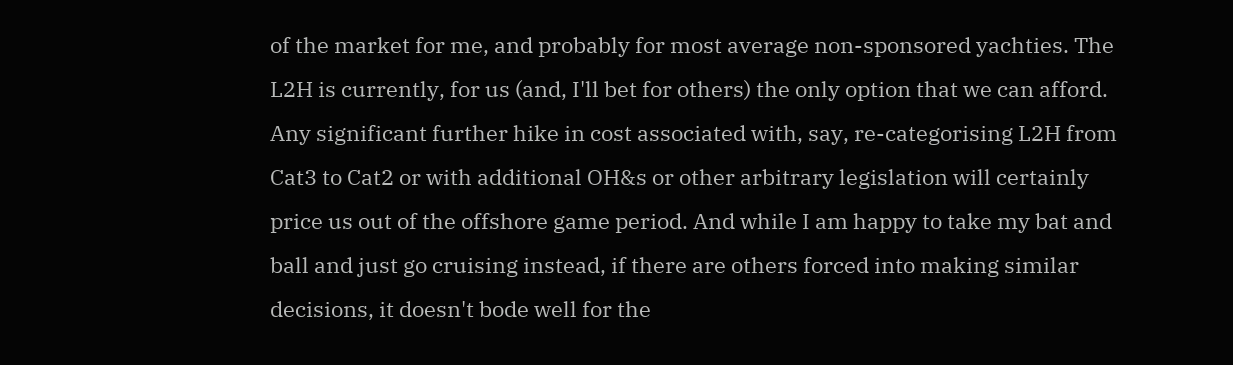of the market for me, and probably for most average non-sponsored yachties. The L2H is currently, for us (and, I'll bet for others) the only option that we can afford. Any significant further hike in cost associated with, say, re-categorising L2H from Cat3 to Cat2 or with additional OH&s or other arbitrary legislation will certainly price us out of the offshore game period. And while I am happy to take my bat and ball and just go cruising instead, if there are others forced into making similar decisions, it doesn't bode well for the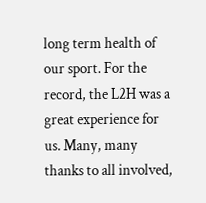long term health of our sport. For the record, the L2H was a great experience for us. Many, many thanks to all involved,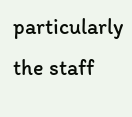particularly the staff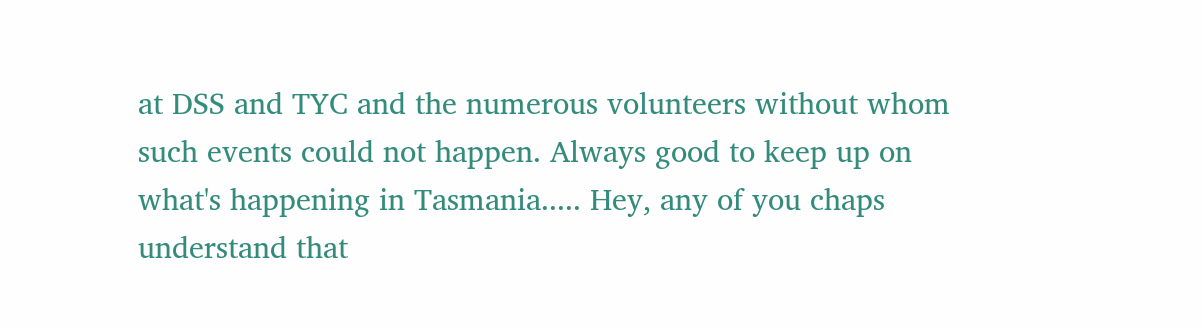at DSS and TYC and the numerous volunteers without whom such events could not happen. Always good to keep up on what's happening in Tasmania..... Hey, any of you chaps understand that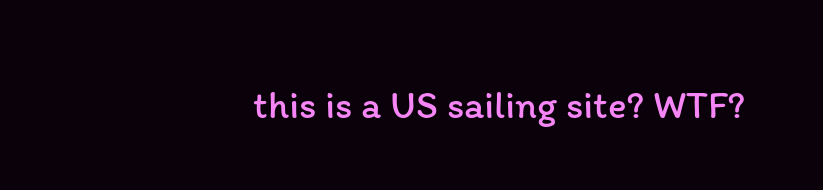this is a US sailing site? WTF?